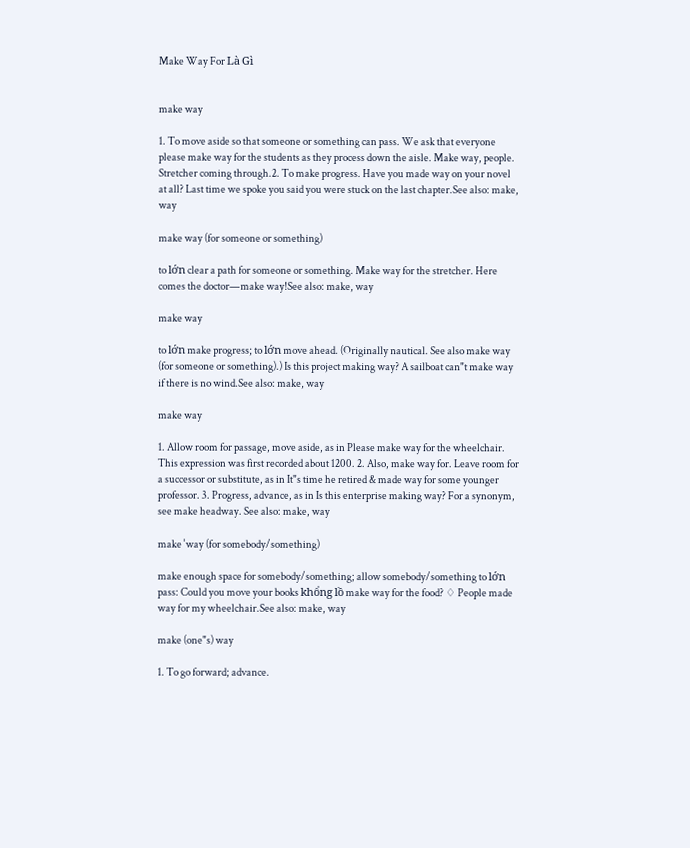Make Way For Là Gì


make way

1. To move aside so that someone or something can pass. We ask that everyone please make way for the students as they process down the aisle. Make way, people. Stretcher coming through.2. To make progress. Have you made way on your novel at all? Last time we spoke you said you were stuck on the last chapter.See also: make, way

make way (for someone or something)

to lớn clear a path for someone or something. Make way for the stretcher. Here comes the doctor—make way!See also: make, way

make way

to lớn make progress; to lớn move ahead. (Originally nautical. See also make way (for someone or something).) Is this project making way? A sailboat can"t make way if there is no wind.See also: make, way

make way

1. Allow room for passage, move aside, as in Please make way for the wheelchair. This expression was first recorded about 1200. 2. Also, make way for. Leave room for a successor or substitute, as in It"s time he retired & made way for some younger professor. 3. Progress, advance, as in Is this enterprise making way? For a synonym, see make headway. See also: make, way

make ˈway (for somebody/something)

make enough space for somebody/something; allow somebody/something to lớn pass: Could you move your books khổng lồ make way for the food? ♢ People made way for my wheelchair.See also: make, way

make (one"s) way

1. To go forward; advance.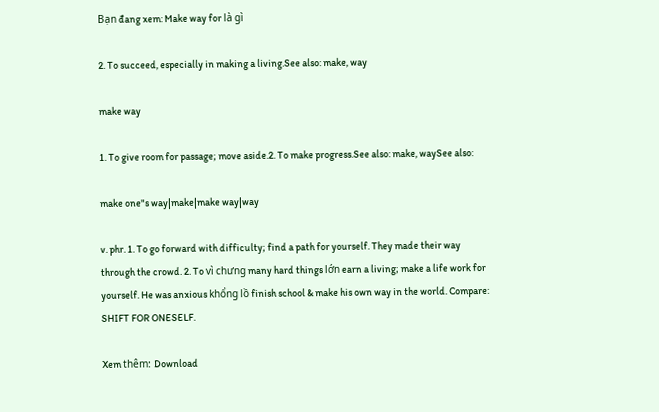Bạn đang xem: Make way for là gì

2. To succeed, especially in making a living.See also: make, way

make way

1. To give room for passage; move aside.2. To make progress.See also: make, waySee also:

make one"s way|make|make way|way

v. phr. 1. To go forward with difficulty; find a path for yourself. They made their way through the crowd. 2. To vì chưng many hard things lớn earn a living; make a life work for yourself. He was anxious khổng lồ finish school & make his own way in the world. Compare: SHIFT FOR ONESELF.

Xem thêm: Download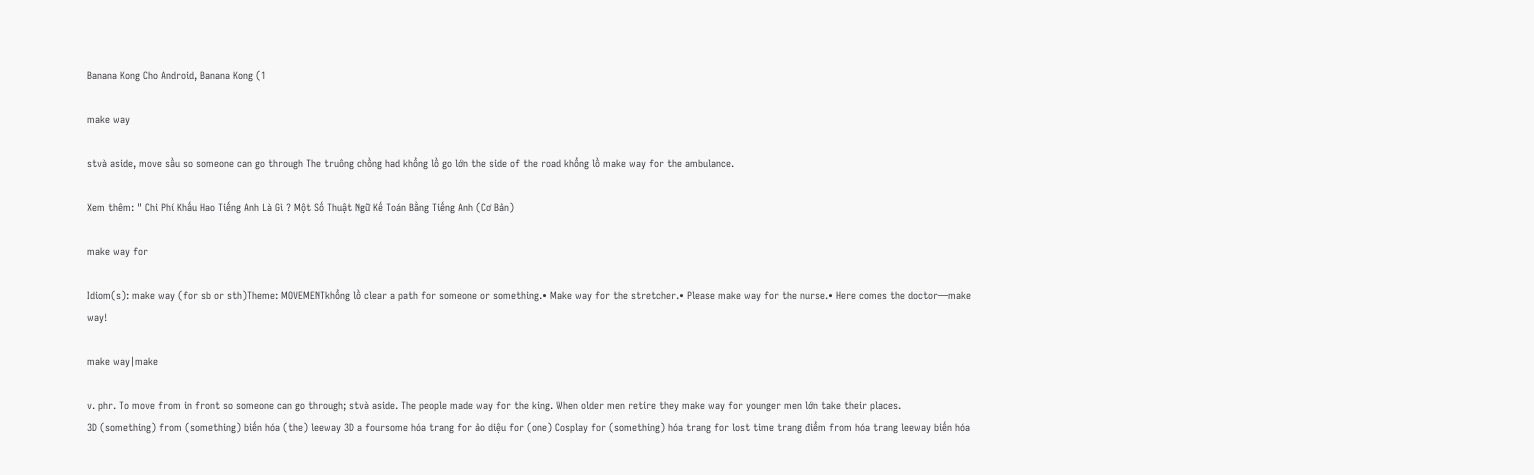Banana Kong Cho Android, Banana Kong (1

make way

stvà aside, move sầu so someone can go through The truông chồng had khổng lồ go lớn the side of the road khổng lồ make way for the ambulance.

Xem thêm: " Chi Phí Khấu Hao Tiếng Anh Là Gì ? Một Số Thuật Ngữ Kế Toán Bằng Tiếng Anh (Cơ Bản)

make way for

Idiom(s): make way (for sb or sth)Theme: MOVEMENTkhổng lồ clear a path for someone or something.• Make way for the stretcher.• Please make way for the nurse.• Here comes the doctor—make way!

make way|make

v. phr. To move from in front so someone can go through; stvà aside. The people made way for the king. When older men retire they make way for younger men lớn take their places.
3D (something) from (something) biến hóa (the) leeway 3D a foursome hóa trang for ảo diệu for (one) Cosplay for (something) hóa trang for lost time trang điểm from hóa trang leeway biến hóa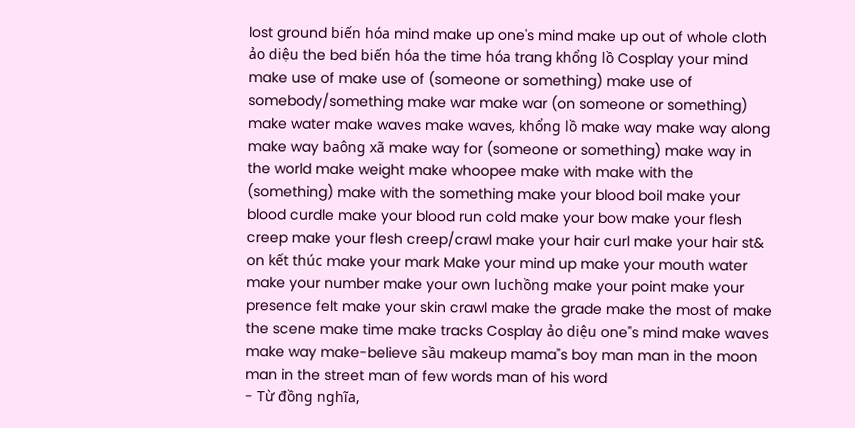lost ground biến hóa mind make up one's mind make up out of whole cloth ảo diệu the bed biến hóa the time hóa trang khổng lồ Cosplay your mind make use of make use of (someone or something) make use of somebody/something make war make war (on someone or something) make water make waves make waves, khổng lồ make way make way along make way baông xã make way for (someone or something) make way in the world make weight make whoopee make with make with the (something) make with the something make your blood boil make your blood curdle make your blood run cold make your bow make your flesh creep make your flesh creep/crawl make your hair curl make your hair st& on kết thúc make your mark Make your mind up make your mouth water make your number make your own luchồng make your point make your presence felt make your skin crawl make the grade make the most of make the scene make time make tracks Cosplay ảo diệu one"s mind make waves make way make-believe sầu makeup mama"s boy man man in the moon man in the street man of few words man of his word
- Từ đồng nghĩa,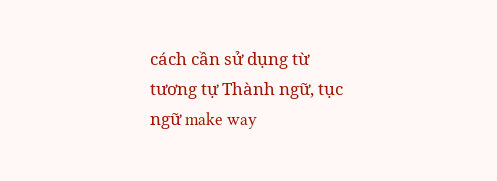cách cần sử dụng từ tương tự Thành ngữ, tục ngữ make way